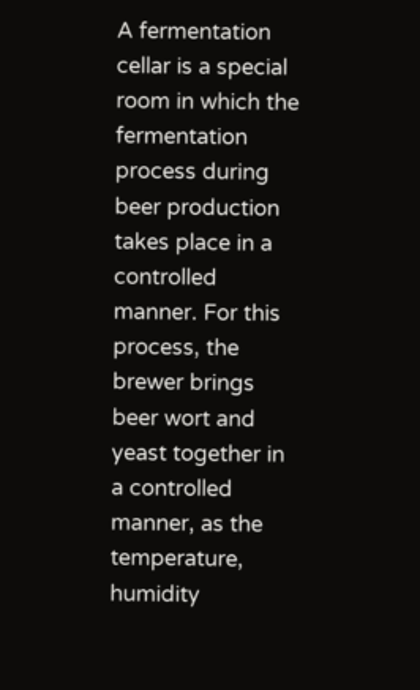A fermentation cellar is a special room in which the fermentation process during beer production takes place in a controlled manner. For this process, the brewer brings beer wort and yeast together in a controlled manner, as the temperature, humidity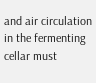and air circulation in the fermenting cellar must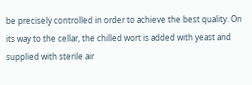be precisely controlled in order to achieve the best quality. On its way to the cellar, the chilled wort is added with yeast and supplied with sterile air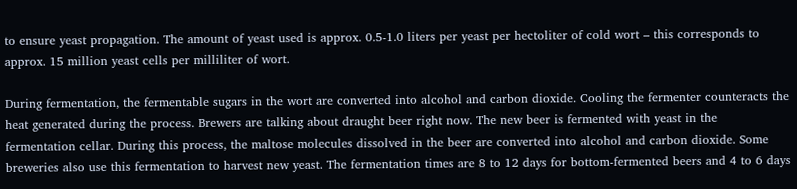to ensure yeast propagation. The amount of yeast used is approx. 0.5-1.0 liters per yeast per hectoliter of cold wort – this corresponds to approx. 15 million yeast cells per milliliter of wort.

During fermentation, the fermentable sugars in the wort are converted into alcohol and carbon dioxide. Cooling the fermenter counteracts the heat generated during the process. Brewers are talking about draught beer right now. The new beer is fermented with yeast in the fermentation cellar. During this process, the maltose molecules dissolved in the beer are converted into alcohol and carbon dioxide. Some breweries also use this fermentation to harvest new yeast. The fermentation times are 8 to 12 days for bottom-fermented beers and 4 to 6 days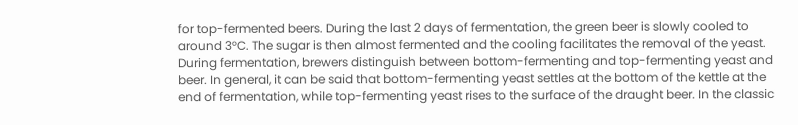for top-fermented beers. During the last 2 days of fermentation, the green beer is slowly cooled to around 3°C. The sugar is then almost fermented and the cooling facilitates the removal of the yeast. During fermentation, brewers distinguish between bottom-fermenting and top-fermenting yeast and beer. In general, it can be said that bottom-fermenting yeast settles at the bottom of the kettle at the end of fermentation, while top-fermenting yeast rises to the surface of the draught beer. In the classic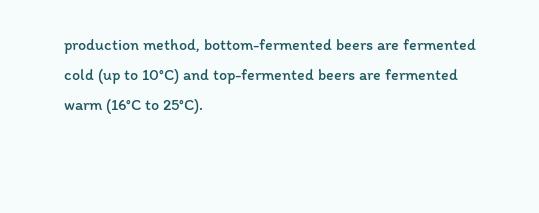production method, bottom-fermented beers are fermented cold (up to 10°C) and top-fermented beers are fermented warm (16°C to 25°C).